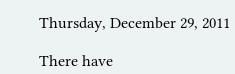Thursday, December 29, 2011

There have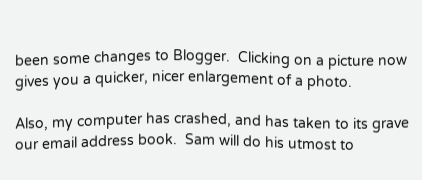been some changes to Blogger.  Clicking on a picture now gives you a quicker, nicer enlargement of a photo.

Also, my computer has crashed, and has taken to its grave our email address book.  Sam will do his utmost to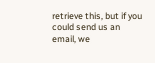retrieve this, but if you could send us an email, we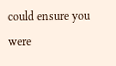could ensure you were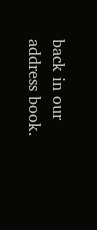back in our address book.